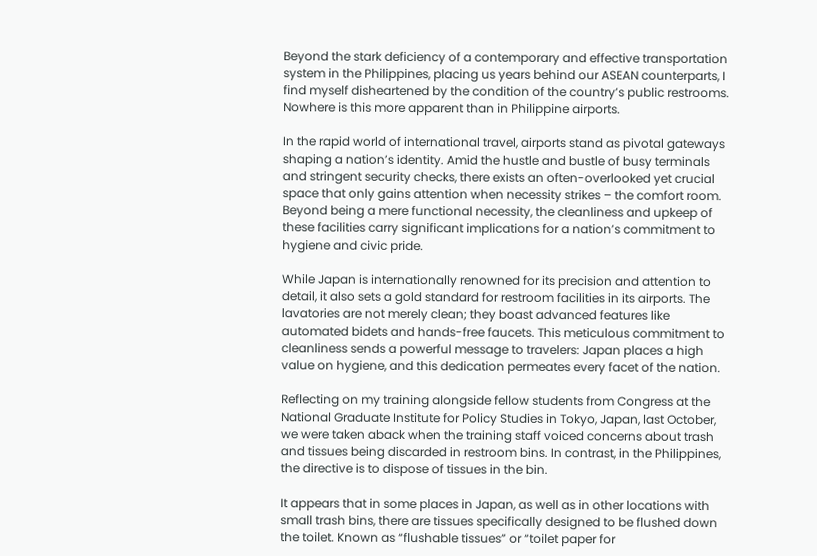Beyond the stark deficiency of a contemporary and effective transportation system in the Philippines, placing us years behind our ASEAN counterparts, I find myself disheartened by the condition of the country’s public restrooms. Nowhere is this more apparent than in Philippine airports.

In the rapid world of international travel, airports stand as pivotal gateways shaping a nation’s identity. Amid the hustle and bustle of busy terminals and stringent security checks, there exists an often-overlooked yet crucial space that only gains attention when necessity strikes – the comfort room. Beyond being a mere functional necessity, the cleanliness and upkeep of these facilities carry significant implications for a nation’s commitment to hygiene and civic pride.

While Japan is internationally renowned for its precision and attention to detail, it also sets a gold standard for restroom facilities in its airports. The lavatories are not merely clean; they boast advanced features like automated bidets and hands-free faucets. This meticulous commitment to cleanliness sends a powerful message to travelers: Japan places a high value on hygiene, and this dedication permeates every facet of the nation.

Reflecting on my training alongside fellow students from Congress at the National Graduate Institute for Policy Studies in Tokyo, Japan, last October, we were taken aback when the training staff voiced concerns about trash and tissues being discarded in restroom bins. In contrast, in the Philippines, the directive is to dispose of tissues in the bin.

It appears that in some places in Japan, as well as in other locations with small trash bins, there are tissues specifically designed to be flushed down the toilet. Known as “flushable tissues” or “toilet paper for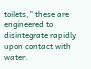toilets,” these are engineered to disintegrate rapidly upon contact with water.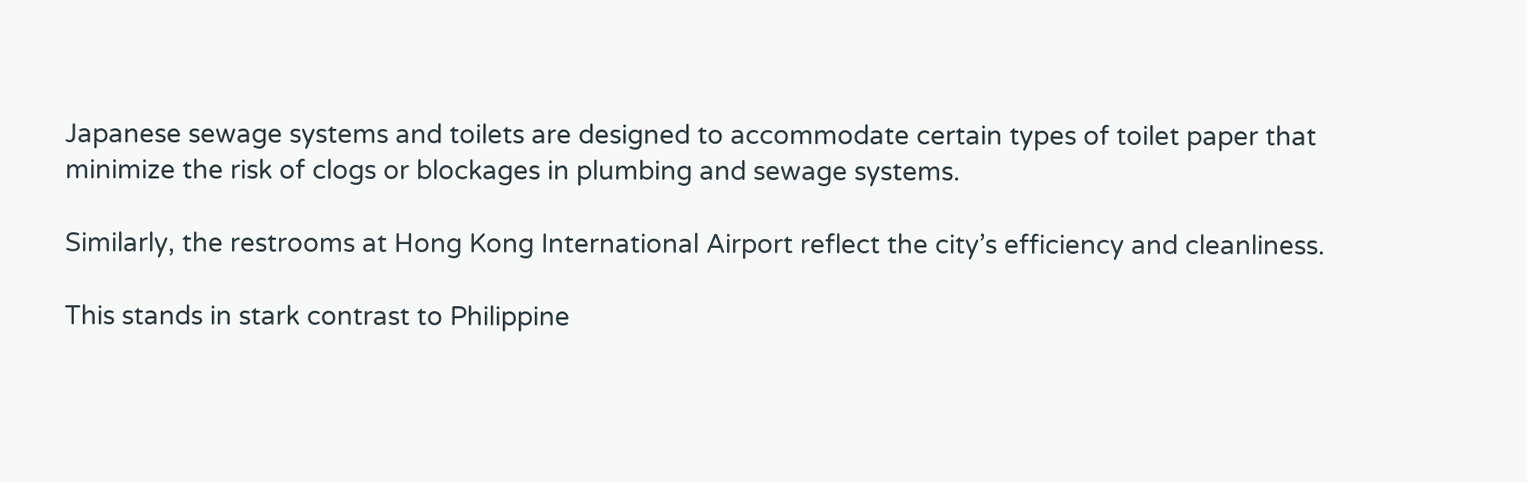Japanese sewage systems and toilets are designed to accommodate certain types of toilet paper that minimize the risk of clogs or blockages in plumbing and sewage systems.

Similarly, the restrooms at Hong Kong International Airport reflect the city’s efficiency and cleanliness.

This stands in stark contrast to Philippine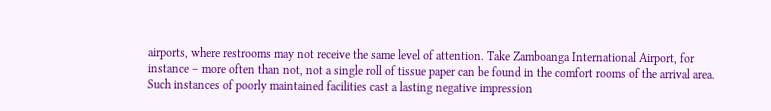airports, where restrooms may not receive the same level of attention. Take Zamboanga International Airport, for instance – more often than not, not a single roll of tissue paper can be found in the comfort rooms of the arrival area. Such instances of poorly maintained facilities cast a lasting negative impression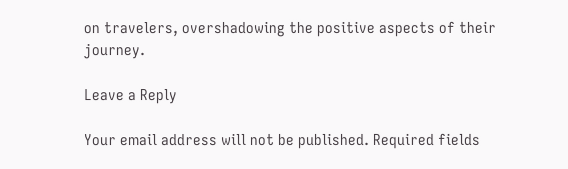on travelers, overshadowing the positive aspects of their journey.

Leave a Reply

Your email address will not be published. Required fields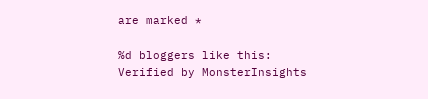are marked *

%d bloggers like this:
Verified by MonsterInsights